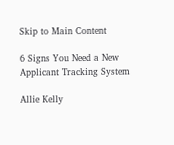Skip to Main Content

6 Signs You Need a New Applicant Tracking System

Allie Kelly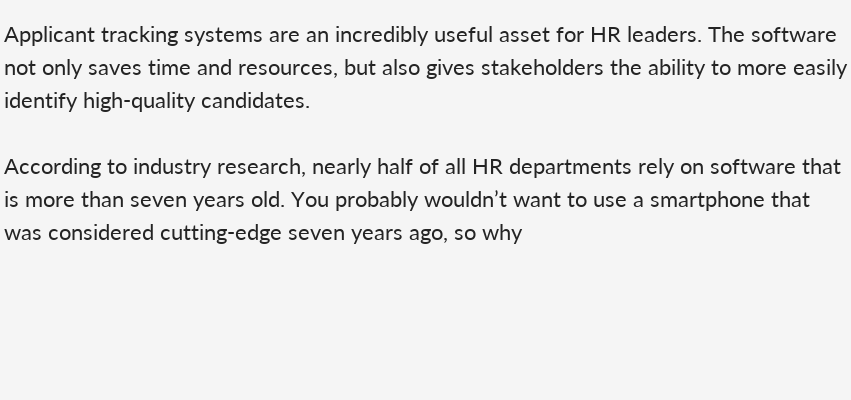Applicant tracking systems are an incredibly useful asset for HR leaders. The software not only saves time and resources, but also gives stakeholders the ability to more easily identify high-quality candidates.

According to industry research, nearly half of all HR departments rely on software that is more than seven years old. You probably wouldn’t want to use a smartphone that was considered cutting-edge seven years ago, so why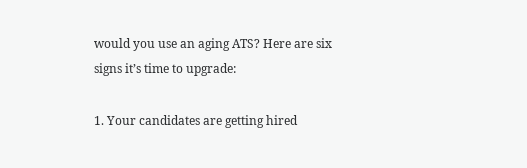would you use an aging ATS? Here are six signs it’s time to upgrade:

1. Your candidates are getting hired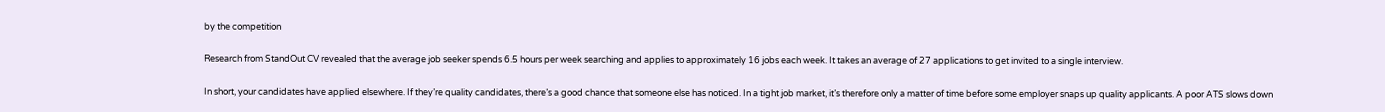by the competition

Research from StandOut CV revealed that the average job seeker spends 6.5 hours per week searching and applies to approximately 16 jobs each week. It takes an average of 27 applications to get invited to a single interview.

In short, your candidates have applied elsewhere. If they’re quality candidates, there’s a good chance that someone else has noticed. In a tight job market, it’s therefore only a matter of time before some employer snaps up quality applicants. A poor ATS slows down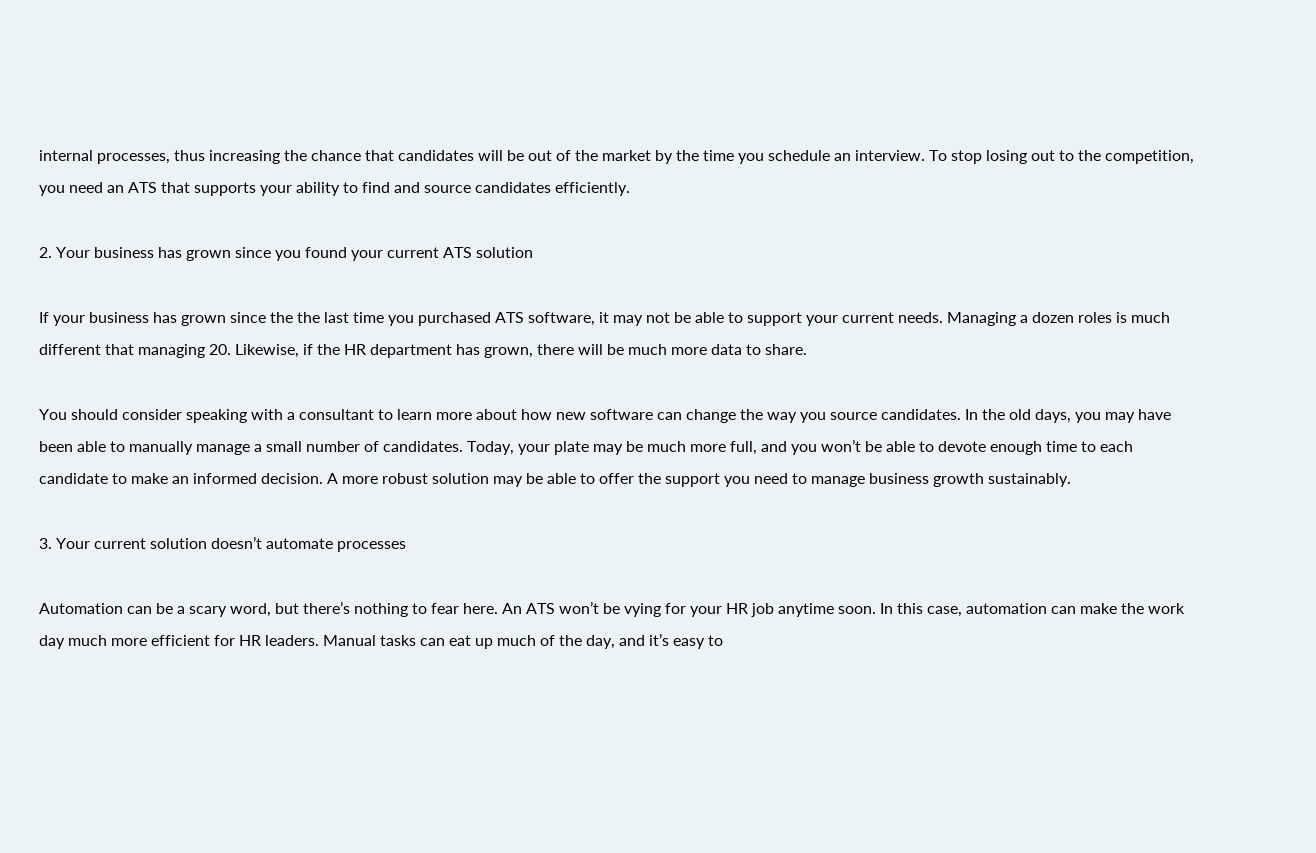internal processes, thus increasing the chance that candidates will be out of the market by the time you schedule an interview. To stop losing out to the competition, you need an ATS that supports your ability to find and source candidates efficiently.

2. Your business has grown since you found your current ATS solution

If your business has grown since the the last time you purchased ATS software, it may not be able to support your current needs. Managing a dozen roles is much different that managing 20. Likewise, if the HR department has grown, there will be much more data to share.

You should consider speaking with a consultant to learn more about how new software can change the way you source candidates. In the old days, you may have been able to manually manage a small number of candidates. Today, your plate may be much more full, and you won’t be able to devote enough time to each candidate to make an informed decision. A more robust solution may be able to offer the support you need to manage business growth sustainably.

3. Your current solution doesn’t automate processes

Automation can be a scary word, but there’s nothing to fear here. An ATS won’t be vying for your HR job anytime soon. In this case, automation can make the work day much more efficient for HR leaders. Manual tasks can eat up much of the day, and it’s easy to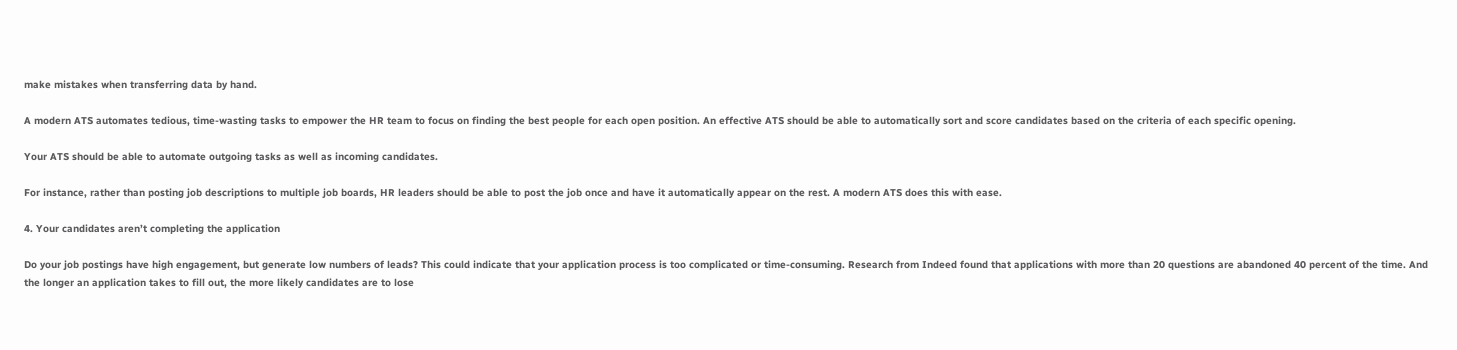make mistakes when transferring data by hand.

A modern ATS automates tedious, time-wasting tasks to empower the HR team to focus on finding the best people for each open position. An effective ATS should be able to automatically sort and score candidates based on the criteria of each specific opening.

Your ATS should be able to automate outgoing tasks as well as incoming candidates.

For instance, rather than posting job descriptions to multiple job boards, HR leaders should be able to post the job once and have it automatically appear on the rest. A modern ATS does this with ease.

4. Your candidates aren’t completing the application

Do your job postings have high engagement, but generate low numbers of leads? This could indicate that your application process is too complicated or time-consuming. Research from Indeed found that applications with more than 20 questions are abandoned 40 percent of the time. And the longer an application takes to fill out, the more likely candidates are to lose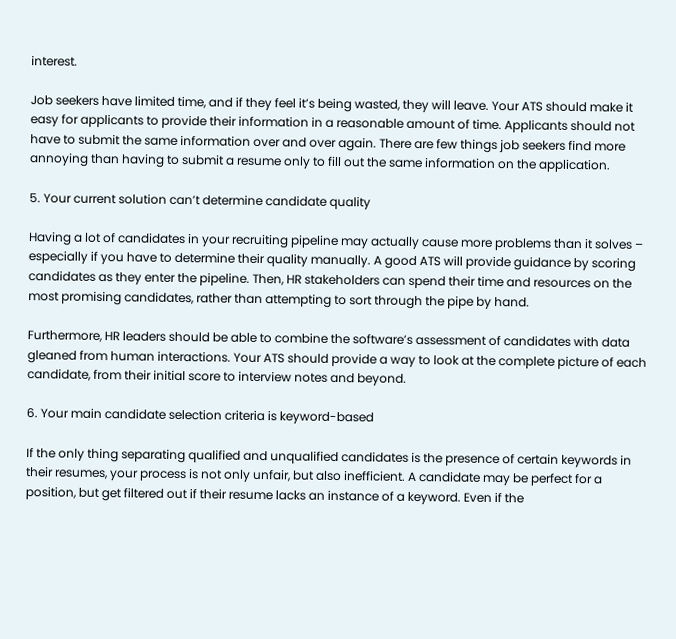interest.

Job seekers have limited time, and if they feel it’s being wasted, they will leave. Your ATS should make it easy for applicants to provide their information in a reasonable amount of time. Applicants should not have to submit the same information over and over again. There are few things job seekers find more annoying than having to submit a resume only to fill out the same information on the application.

5. Your current solution can’t determine candidate quality

Having a lot of candidates in your recruiting pipeline may actually cause more problems than it solves – especially if you have to determine their quality manually. A good ATS will provide guidance by scoring candidates as they enter the pipeline. Then, HR stakeholders can spend their time and resources on the most promising candidates, rather than attempting to sort through the pipe by hand.

Furthermore, HR leaders should be able to combine the software’s assessment of candidates with data gleaned from human interactions. Your ATS should provide a way to look at the complete picture of each candidate, from their initial score to interview notes and beyond.

6. Your main candidate selection criteria is keyword-based

If the only thing separating qualified and unqualified candidates is the presence of certain keywords in their resumes, your process is not only unfair, but also inefficient. A candidate may be perfect for a position, but get filtered out if their resume lacks an instance of a keyword. Even if the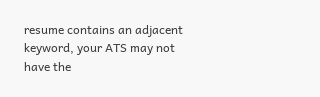resume contains an adjacent keyword, your ATS may not have the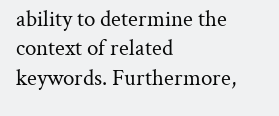ability to determine the context of related keywords. Furthermore,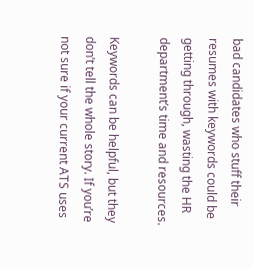bad candidates who stuff their resumes with keywords could be getting through, wasting the HR department’s time and resources.

Keywords can be helpful, but they don’t tell the whole story. If you’re not sure if your current ATS uses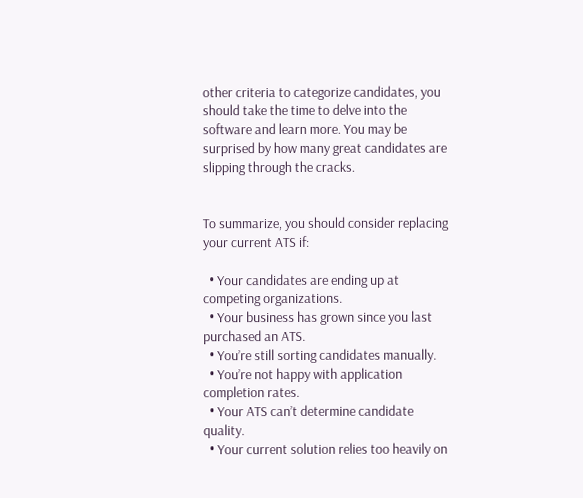other criteria to categorize candidates, you should take the time to delve into the software and learn more. You may be surprised by how many great candidates are slipping through the cracks.


To summarize, you should consider replacing your current ATS if:

  • Your candidates are ending up at competing organizations.
  • Your business has grown since you last purchased an ATS.
  • You’re still sorting candidates manually.
  • You’re not happy with application completion rates.
  • Your ATS can’t determine candidate quality.
  • Your current solution relies too heavily on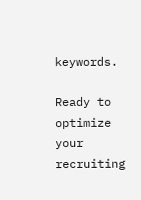keywords.

Ready to optimize your recruiting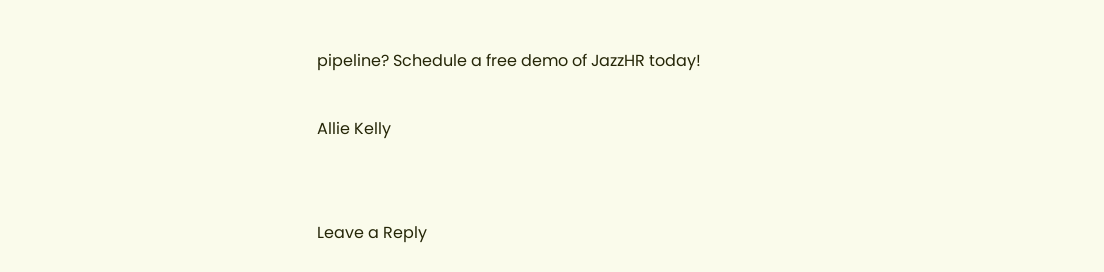pipeline? Schedule a free demo of JazzHR today!

Allie Kelly


Leave a Reply